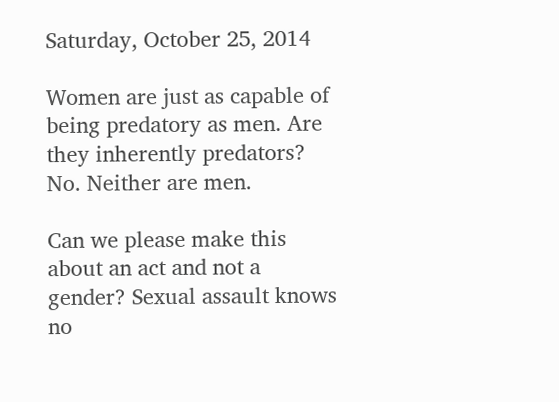Saturday, October 25, 2014

Women are just as capable of being predatory as men. Are they inherently predators? No. Neither are men.

Can we please make this about an act and not a gender? Sexual assault knows no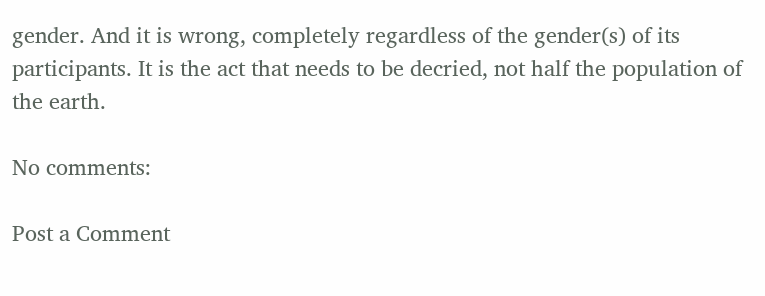gender. And it is wrong, completely regardless of the gender(s) of its participants. It is the act that needs to be decried, not half the population of the earth.

No comments:

Post a Comment